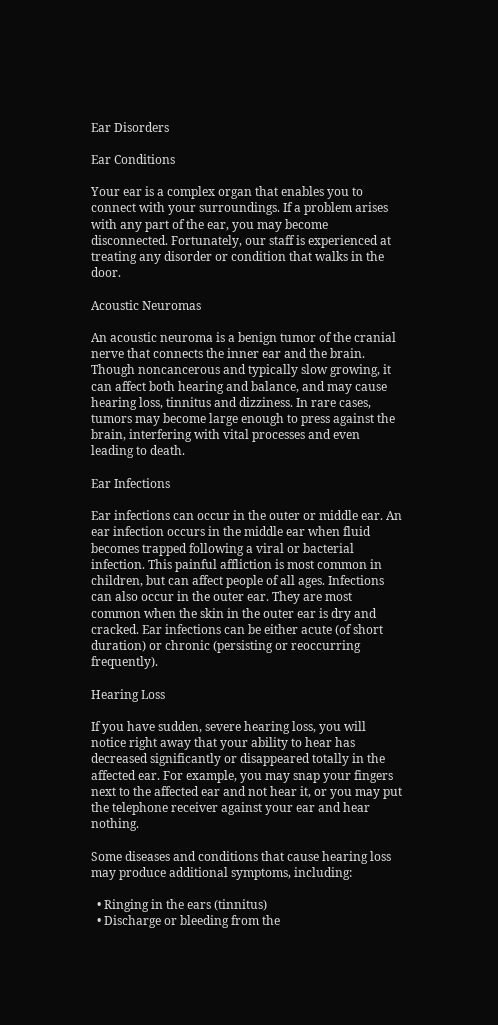Ear Disorders

Ear Conditions

Your ear is a complex organ that enables you to connect with your surroundings. If a problem arises with any part of the ear, you may become disconnected. Fortunately, our staff is experienced at treating any disorder or condition that walks in the door.

Acoustic Neuromas

An acoustic neuroma is a benign tumor of the cranial nerve that connects the inner ear and the brain. Though noncancerous and typically slow growing, it can affect both hearing and balance, and may cause hearing loss, tinnitus and dizziness. In rare cases, tumors may become large enough to press against the brain, interfering with vital processes and even leading to death.

Ear Infections

Ear infections can occur in the outer or middle ear. An ear infection occurs in the middle ear when fluid becomes trapped following a viral or bacterial infection. This painful affliction is most common in children, but can affect people of all ages. Infections can also occur in the outer ear. They are most common when the skin in the outer ear is dry and cracked. Ear infections can be either acute (of short duration) or chronic (persisting or reoccurring frequently).

Hearing Loss

If you have sudden, severe hearing loss, you will notice right away that your ability to hear has decreased significantly or disappeared totally in the affected ear. For example, you may snap your fingers next to the affected ear and not hear it, or you may put the telephone receiver against your ear and hear nothing.

Some diseases and conditions that cause hearing loss may produce additional symptoms, including:

  • Ringing in the ears (tinnitus)
  • Discharge or bleeding from the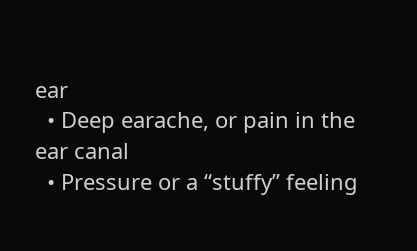ear
  • Deep earache, or pain in the ear canal
  • Pressure or a “stuffy” feeling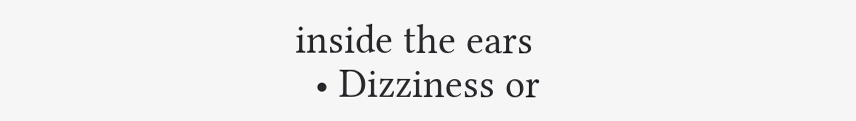inside the ears
  • Dizziness or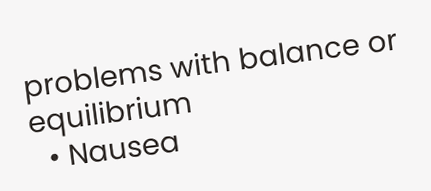problems with balance or equilibrium
  • Nausea